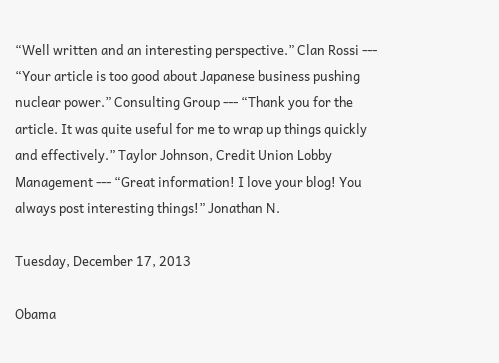“Well written and an interesting perspective.” Clan Rossi --- “Your article is too good about Japanese business pushing nuclear power.” Consulting Group --- “Thank you for the article. It was quite useful for me to wrap up things quickly and effectively.” Taylor Johnson, Credit Union Lobby Management --- “Great information! I love your blog! You always post interesting things!” Jonathan N.

Tuesday, December 17, 2013

Obama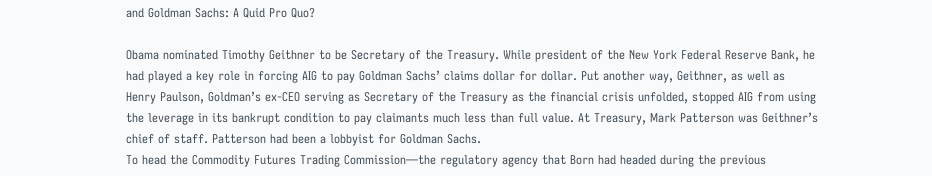and Goldman Sachs: A Quid Pro Quo?

Obama nominated Timothy Geithner to be Secretary of the Treasury. While president of the New York Federal Reserve Bank, he had played a key role in forcing AIG to pay Goldman Sachs’ claims dollar for dollar. Put another way, Geithner, as well as Henry Paulson, Goldman’s ex-CEO serving as Secretary of the Treasury as the financial crisis unfolded, stopped AIG from using the leverage in its bankrupt condition to pay claimants much less than full value. At Treasury, Mark Patterson was Geithner’s chief of staff. Patterson had been a lobbyist for Goldman Sachs.
To head the Commodity Futures Trading Commission—the regulatory agency that Born had headed during the previous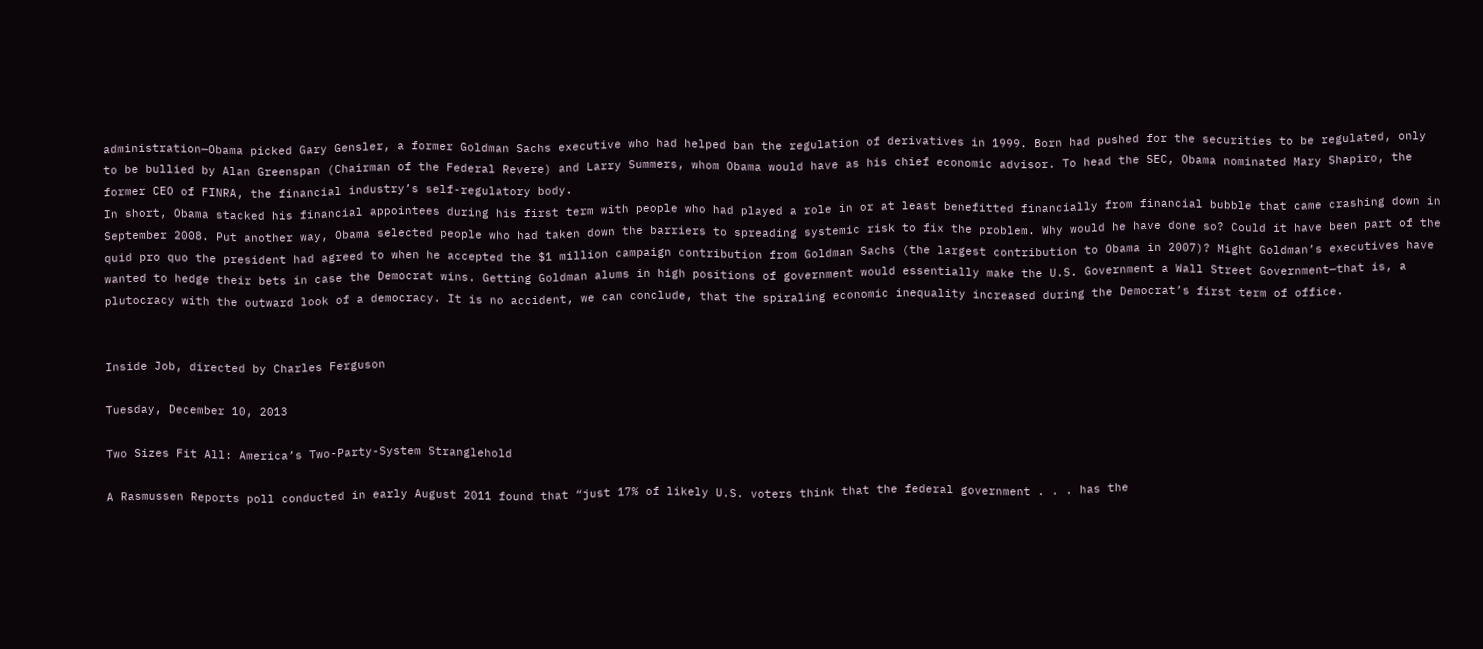administration—Obama picked Gary Gensler, a former Goldman Sachs executive who had helped ban the regulation of derivatives in 1999. Born had pushed for the securities to be regulated, only to be bullied by Alan Greenspan (Chairman of the Federal Revere) and Larry Summers, whom Obama would have as his chief economic advisor. To head the SEC, Obama nominated Mary Shapiro, the former CEO of FINRA, the financial industry’s self-regulatory body.
In short, Obama stacked his financial appointees during his first term with people who had played a role in or at least benefitted financially from financial bubble that came crashing down in September 2008. Put another way, Obama selected people who had taken down the barriers to spreading systemic risk to fix the problem. Why would he have done so? Could it have been part of the quid pro quo the president had agreed to when he accepted the $1 million campaign contribution from Goldman Sachs (the largest contribution to Obama in 2007)? Might Goldman’s executives have wanted to hedge their bets in case the Democrat wins. Getting Goldman alums in high positions of government would essentially make the U.S. Government a Wall Street Government—that is, a plutocracy with the outward look of a democracy. It is no accident, we can conclude, that the spiraling economic inequality increased during the Democrat’s first term of office.


Inside Job, directed by Charles Ferguson

Tuesday, December 10, 2013

Two Sizes Fit All: America’s Two-Party-System Stranglehold

A Rasmussen Reports poll conducted in early August 2011 found that “just 17% of likely U.S. voters think that the federal government . . . has the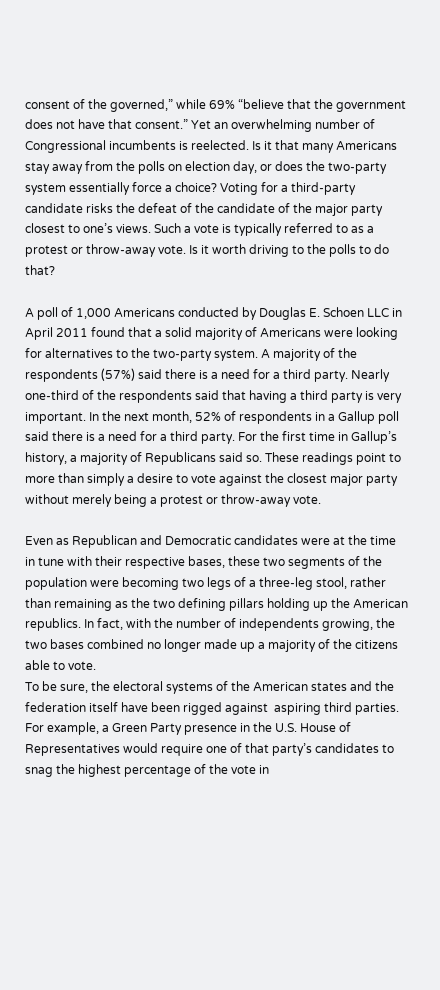consent of the governed,” while 69% “believe that the government does not have that consent.” Yet an overwhelming number of Congressional incumbents is reelected. Is it that many Americans stay away from the polls on election day, or does the two-party system essentially force a choice? Voting for a third-party candidate risks the defeat of the candidate of the major party closest to one’s views. Such a vote is typically referred to as a protest or throw-away vote. Is it worth driving to the polls to do that?

A poll of 1,000 Americans conducted by Douglas E. Schoen LLC in April 2011 found that a solid majority of Americans were looking for alternatives to the two-party system. A majority of the respondents (57%) said there is a need for a third party. Nearly one-third of the respondents said that having a third party is very important. In the next month, 52% of respondents in a Gallup poll said there is a need for a third party. For the first time in Gallup’s history, a majority of Republicans said so. These readings point to more than simply a desire to vote against the closest major party without merely being a protest or throw-away vote.

Even as Republican and Democratic candidates were at the time in tune with their respective bases, these two segments of the population were becoming two legs of a three-leg stool, rather than remaining as the two defining pillars holding up the American republics. In fact, with the number of independents growing, the two bases combined no longer made up a majority of the citizens able to vote.
To be sure, the electoral systems of the American states and the federation itself have been rigged against  aspiring third parties. For example, a Green Party presence in the U.S. House of Representatives would require one of that party’s candidates to snag the highest percentage of the vote in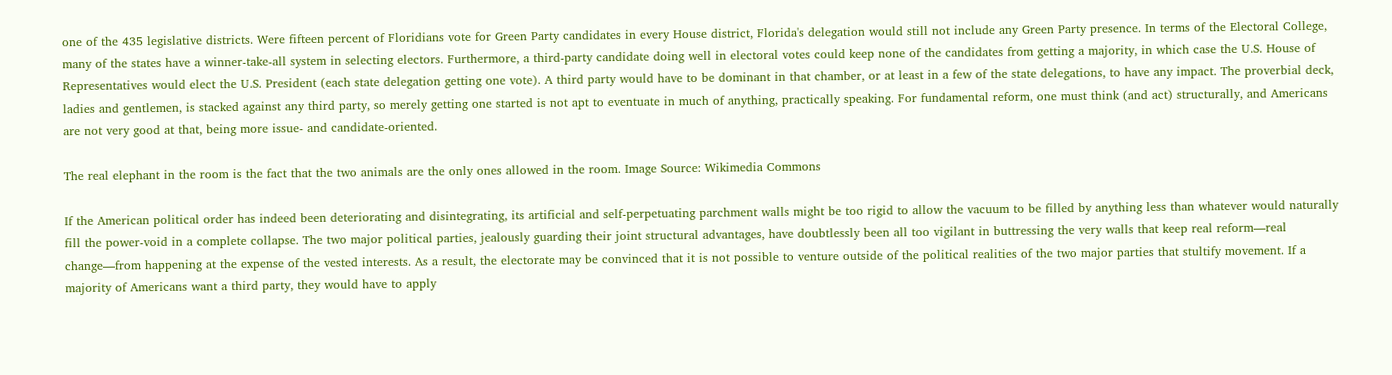one of the 435 legislative districts. Were fifteen percent of Floridians vote for Green Party candidates in every House district, Florida's delegation would still not include any Green Party presence. In terms of the Electoral College, many of the states have a winner-take-all system in selecting electors. Furthermore, a third-party candidate doing well in electoral votes could keep none of the candidates from getting a majority, in which case the U.S. House of Representatives would elect the U.S. President (each state delegation getting one vote). A third party would have to be dominant in that chamber, or at least in a few of the state delegations, to have any impact. The proverbial deck, ladies and gentlemen, is stacked against any third party, so merely getting one started is not apt to eventuate in much of anything, practically speaking. For fundamental reform, one must think (and act) structurally, and Americans are not very good at that, being more issue- and candidate-oriented.

The real elephant in the room is the fact that the two animals are the only ones allowed in the room. Image Source: Wikimedia Commons

If the American political order has indeed been deteriorating and disintegrating, its artificial and self-perpetuating parchment walls might be too rigid to allow the vacuum to be filled by anything less than whatever would naturally fill the power-void in a complete collapse. The two major political parties, jealously guarding their joint structural advantages, have doubtlessly been all too vigilant in buttressing the very walls that keep real reform—real change—from happening at the expense of the vested interests. As a result, the electorate may be convinced that it is not possible to venture outside of the political realities of the two major parties that stultify movement. If a majority of Americans want a third party, they would have to apply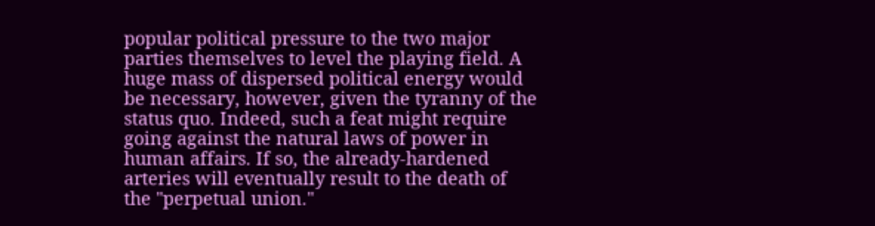popular political pressure to the two major parties themselves to level the playing field. A huge mass of dispersed political energy would be necessary, however, given the tyranny of the status quo. Indeed, such a feat might require going against the natural laws of power in human affairs. If so, the already-hardened arteries will eventually result to the death of the "perpetual union."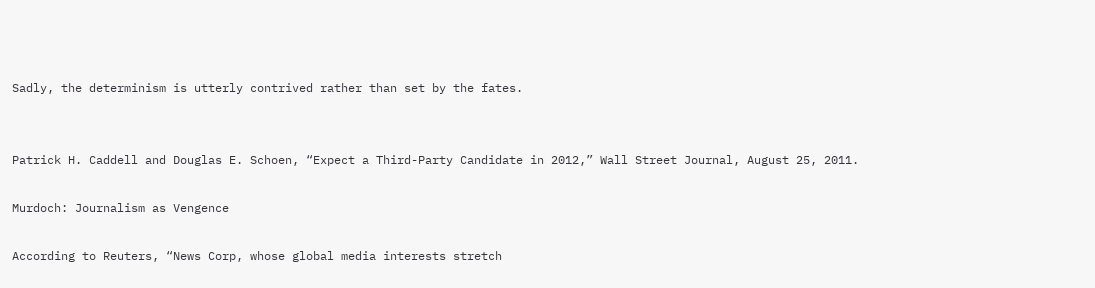Sadly, the determinism is utterly contrived rather than set by the fates.


Patrick H. Caddell and Douglas E. Schoen, “Expect a Third-Party Candidate in 2012,” Wall Street Journal, August 25, 2011.

Murdoch: Journalism as Vengence

According to Reuters, “News Corp, whose global media interests stretch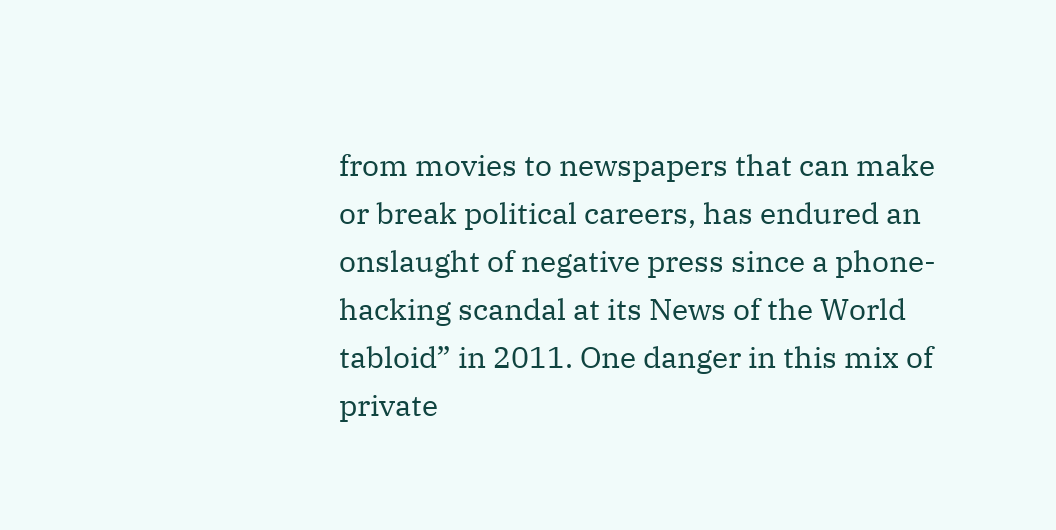from movies to newspapers that can make or break political careers, has endured an onslaught of negative press since a phone-hacking scandal at its News of the World tabloid” in 2011. One danger in this mix of private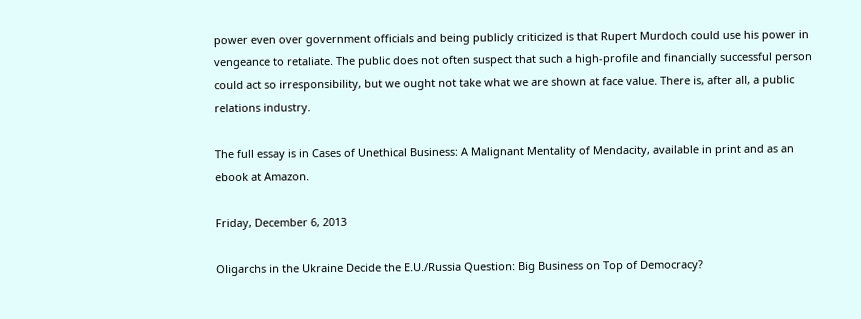power even over government officials and being publicly criticized is that Rupert Murdoch could use his power in vengeance to retaliate. The public does not often suspect that such a high-profile and financially successful person could act so irresponsibility, but we ought not take what we are shown at face value. There is, after all, a public relations industry.

The full essay is in Cases of Unethical Business: A Malignant Mentality of Mendacity, available in print and as an ebook at Amazon.

Friday, December 6, 2013

Oligarchs in the Ukraine Decide the E.U./Russia Question: Big Business on Top of Democracy?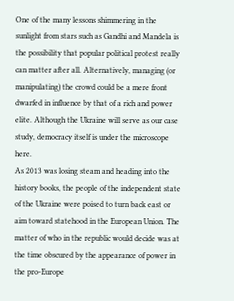One of the many lessons shimmering in the sunlight from stars such as Gandhi and Mandela is the possibility that popular political protest really can matter after all. Alternatively, managing (or manipulating) the crowd could be a mere front dwarfed in influence by that of a rich and power elite. Although the Ukraine will serve as our case study, democracy itself is under the microscope here.
As 2013 was losing steam and heading into the history books, the people of the independent state of the Ukraine were poised to turn back east or aim toward statehood in the European Union. The matter of who in the republic would decide was at the time obscured by the appearance of power in the pro-Europe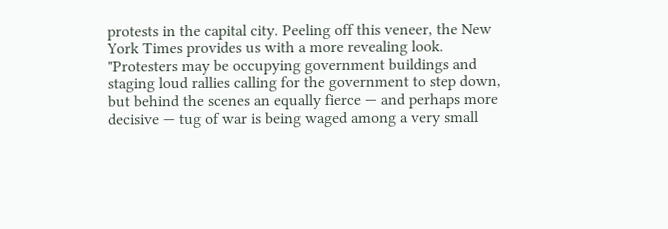protests in the capital city. Peeling off this veneer, the New York Times provides us with a more revealing look.
"Protesters may be occupying government buildings and staging loud rallies calling for the government to step down, but behind the scenes an equally fierce — and perhaps more decisive — tug of war is being waged among a very small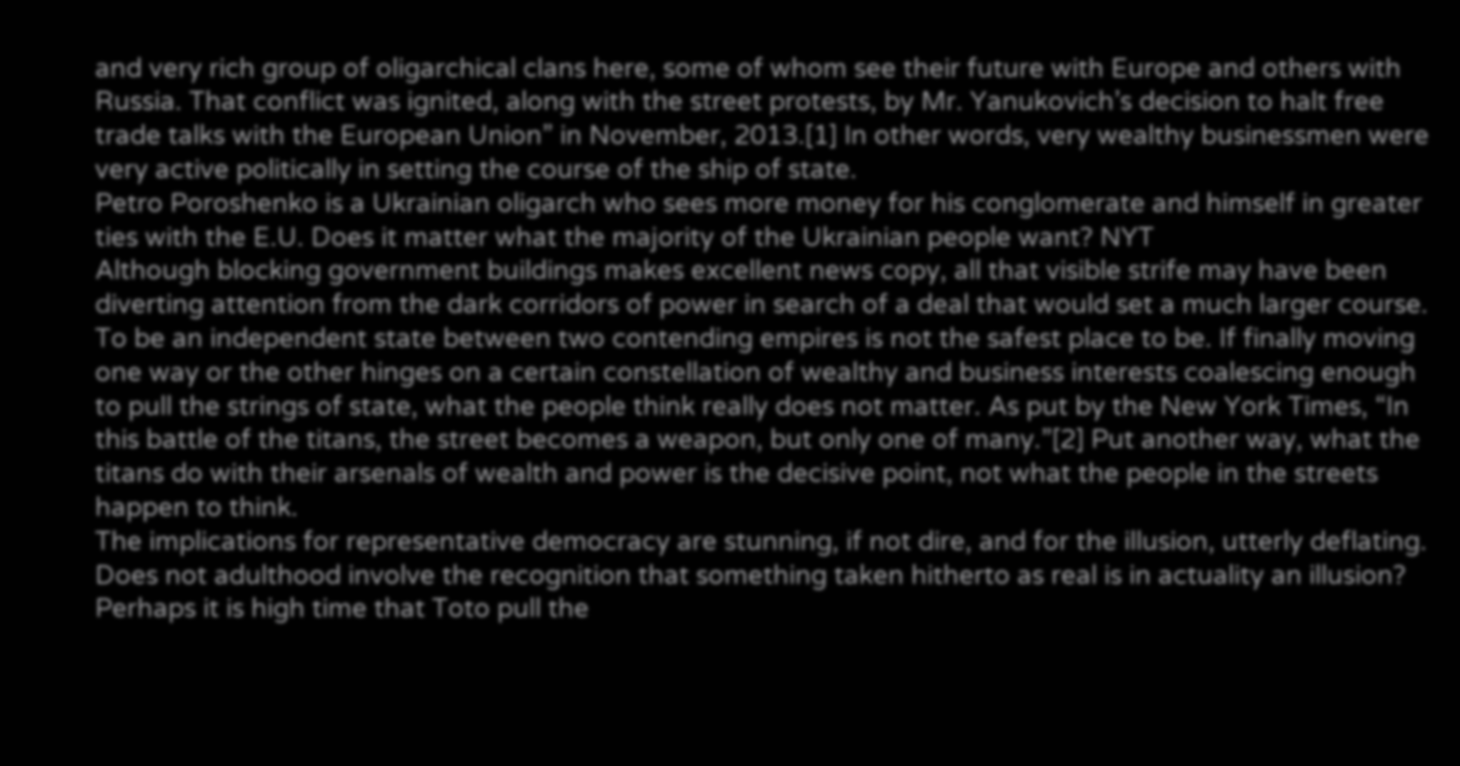and very rich group of oligarchical clans here, some of whom see their future with Europe and others with Russia. That conflict was ignited, along with the street protests, by Mr. Yanukovich’s decision to halt free trade talks with the European Union” in November, 2013.[1] In other words, very wealthy businessmen were very active politically in setting the course of the ship of state.
Petro Poroshenko is a Ukrainian oligarch who sees more money for his conglomerate and himself in greater ties with the E.U. Does it matter what the majority of the Ukrainian people want? NYT
Although blocking government buildings makes excellent news copy, all that visible strife may have been diverting attention from the dark corridors of power in search of a deal that would set a much larger course. To be an independent state between two contending empires is not the safest place to be. If finally moving one way or the other hinges on a certain constellation of wealthy and business interests coalescing enough to pull the strings of state, what the people think really does not matter. As put by the New York Times, “In this battle of the titans, the street becomes a weapon, but only one of many.”[2] Put another way, what the titans do with their arsenals of wealth and power is the decisive point, not what the people in the streets happen to think.
The implications for representative democracy are stunning, if not dire, and for the illusion, utterly deflating. Does not adulthood involve the recognition that something taken hitherto as real is in actuality an illusion? Perhaps it is high time that Toto pull the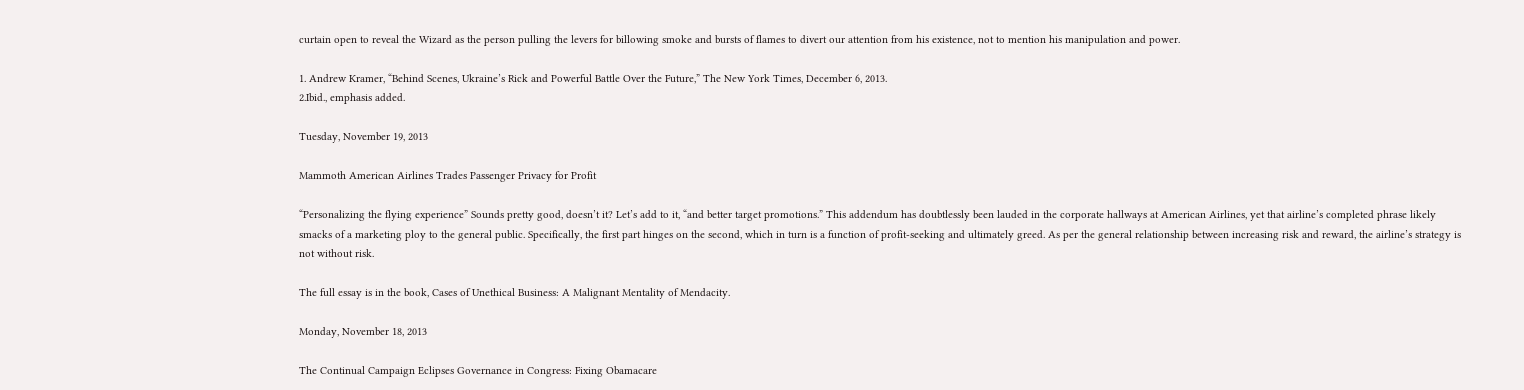curtain open to reveal the Wizard as the person pulling the levers for billowing smoke and bursts of flames to divert our attention from his existence, not to mention his manipulation and power.

1. Andrew Kramer, “Behind Scenes, Ukraine’s Rick and Powerful Battle Over the Future,” The New York Times, December 6, 2013.
2.Ibid., emphasis added.

Tuesday, November 19, 2013

Mammoth American Airlines Trades Passenger Privacy for Profit

“Personalizing the flying experience” Sounds pretty good, doesn’t it? Let’s add to it, “and better target promotions.” This addendum has doubtlessly been lauded in the corporate hallways at American Airlines, yet that airline’s completed phrase likely smacks of a marketing ploy to the general public. Specifically, the first part hinges on the second, which in turn is a function of profit-seeking and ultimately greed. As per the general relationship between increasing risk and reward, the airline’s strategy is not without risk.

The full essay is in the book, Cases of Unethical Business: A Malignant Mentality of Mendacity.

Monday, November 18, 2013

The Continual Campaign Eclipses Governance in Congress: Fixing Obamacare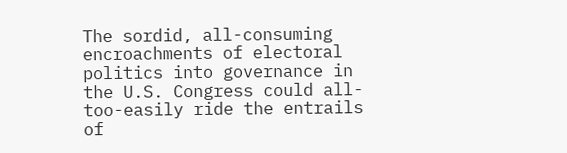The sordid, all-consuming encroachments of electoral politics into governance in the U.S. Congress could all-too-easily ride the entrails of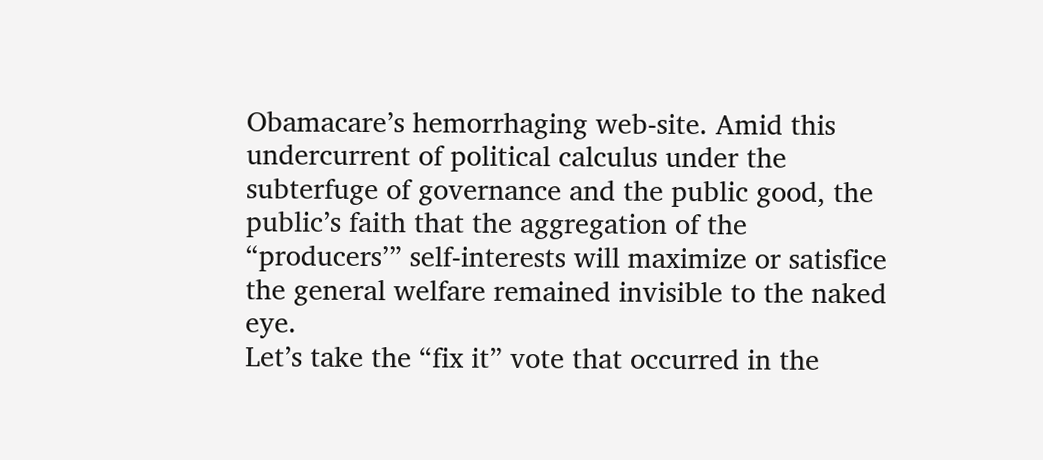Obamacare’s hemorrhaging web-site. Amid this undercurrent of political calculus under the subterfuge of governance and the public good, the public’s faith that the aggregation of the “producers’” self-interests will maximize or satisfice the general welfare remained invisible to the naked eye.
Let’s take the “fix it” vote that occurred in the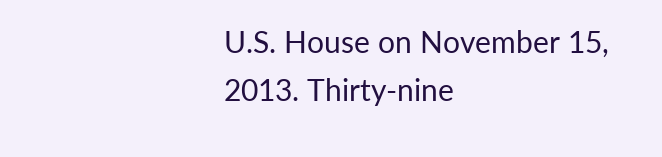U.S. House on November 15, 2013. Thirty-nine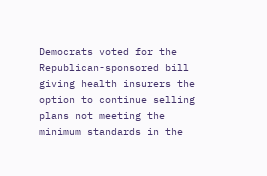Democrats voted for the Republican-sponsored bill giving health insurers the option to continue selling plans not meeting the minimum standards in the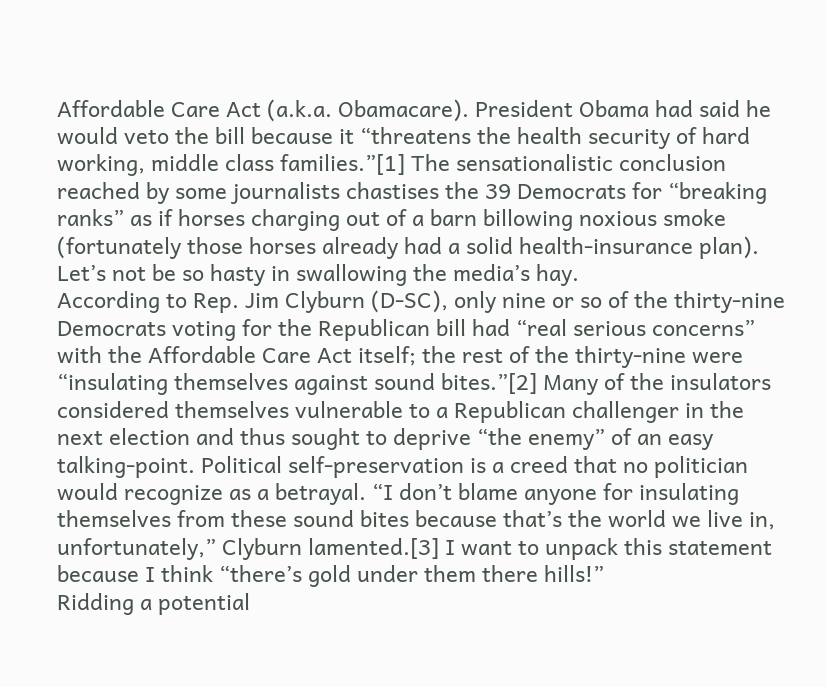Affordable Care Act (a.k.a. Obamacare). President Obama had said he would veto the bill because it “threatens the health security of hard working, middle class families.”[1] The sensationalistic conclusion reached by some journalists chastises the 39 Democrats for “breaking ranks” as if horses charging out of a barn billowing noxious smoke (fortunately those horses already had a solid health-insurance plan). Let’s not be so hasty in swallowing the media’s hay.
According to Rep. Jim Clyburn (D-SC), only nine or so of the thirty-nine Democrats voting for the Republican bill had “real serious concerns” with the Affordable Care Act itself; the rest of the thirty-nine were “insulating themselves against sound bites.”[2] Many of the insulators considered themselves vulnerable to a Republican challenger in the next election and thus sought to deprive “the enemy” of an easy talking-point. Political self-preservation is a creed that no politician would recognize as a betrayal. “I don’t blame anyone for insulating themselves from these sound bites because that’s the world we live in, unfortunately,” Clyburn lamented.[3] I want to unpack this statement because I think “there’s gold under them there hills!”
Ridding a potential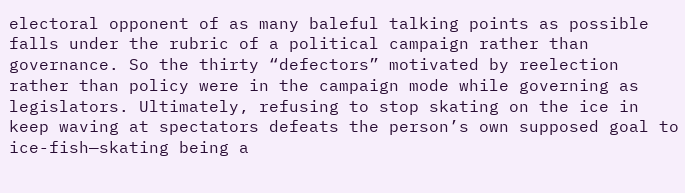electoral opponent of as many baleful talking points as possible falls under the rubric of a political campaign rather than governance. So the thirty “defectors” motivated by reelection rather than policy were in the campaign mode while governing as legislators. Ultimately, refusing to stop skating on the ice in keep waving at spectators defeats the person’s own supposed goal to ice-fish—skating being a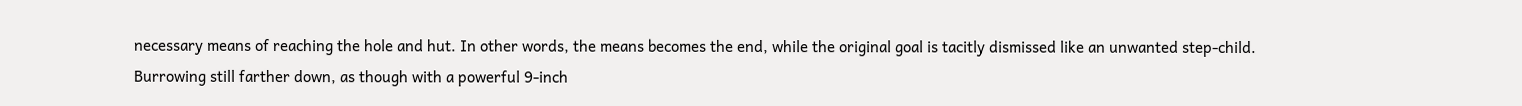necessary means of reaching the hole and hut. In other words, the means becomes the end, while the original goal is tacitly dismissed like an unwanted step-child.
Burrowing still farther down, as though with a powerful 9-inch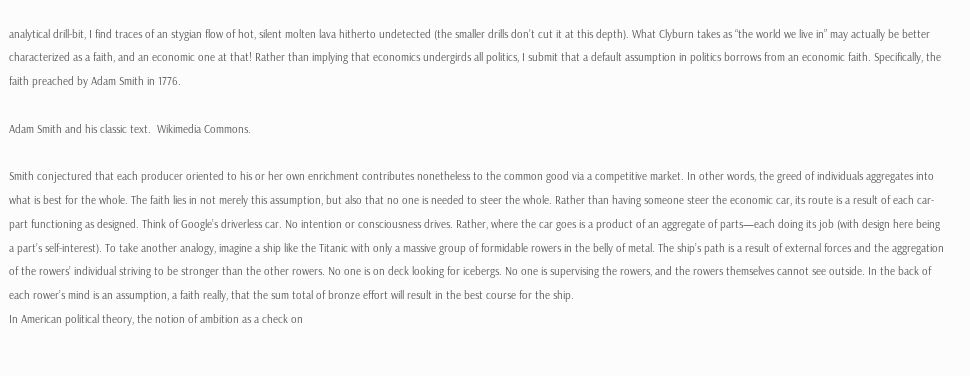analytical drill-bit, I find traces of an stygian flow of hot, silent molten lava hitherto undetected (the smaller drills don’t cut it at this depth). What Clyburn takes as “the world we live in” may actually be better characterized as a faith, and an economic one at that! Rather than implying that economics undergirds all politics, I submit that a default assumption in politics borrows from an economic faith. Specifically, the faith preached by Adam Smith in 1776.

Adam Smith and his classic text.  Wikimedia Commons.

Smith conjectured that each producer oriented to his or her own enrichment contributes nonetheless to the common good via a competitive market. In other words, the greed of individuals aggregates into what is best for the whole. The faith lies in not merely this assumption, but also that no one is needed to steer the whole. Rather than having someone steer the economic car, its route is a result of each car-part functioning as designed. Think of Google’s driverless car. No intention or consciousness drives. Rather, where the car goes is a product of an aggregate of parts—each doing its job (with design here being a part’s self-interest). To take another analogy, imagine a ship like the Titanic with only a massive group of formidable rowers in the belly of metal. The ship’s path is a result of external forces and the aggregation of the rowers’ individual striving to be stronger than the other rowers. No one is on deck looking for icebergs. No one is supervising the rowers, and the rowers themselves cannot see outside. In the back of each rower’s mind is an assumption, a faith really, that the sum total of bronze effort will result in the best course for the ship.
In American political theory, the notion of ambition as a check on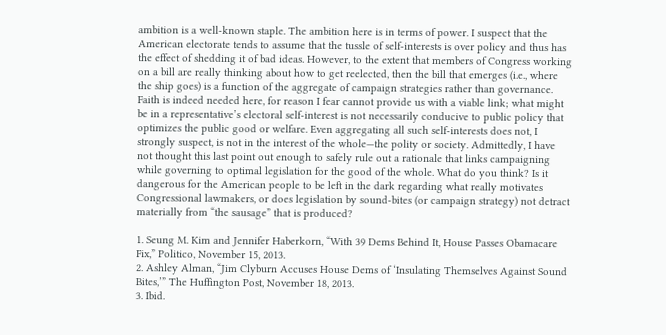ambition is a well-known staple. The ambition here is in terms of power. I suspect that the American electorate tends to assume that the tussle of self-interests is over policy and thus has the effect of shedding it of bad ideas. However, to the extent that members of Congress working on a bill are really thinking about how to get reelected, then the bill that emerges (i.e., where the ship goes) is a function of the aggregate of campaign strategies rather than governance. Faith is indeed needed here, for reason I fear cannot provide us with a viable link; what might be in a representative’s electoral self-interest is not necessarily conducive to public policy that optimizes the public good or welfare. Even aggregating all such self-interests does not, I strongly suspect, is not in the interest of the whole—the polity or society. Admittedly, I have not thought this last point out enough to safely rule out a rationale that links campaigning while governing to optimal legislation for the good of the whole. What do you think? Is it dangerous for the American people to be left in the dark regarding what really motivates Congressional lawmakers, or does legislation by sound-bites (or campaign strategy) not detract materially from “the sausage” that is produced?

1. Seung M. Kim and Jennifer Haberkorn, “With 39 Dems Behind It, House Passes Obamacare Fix,” Politico, November 15, 2013.
2. Ashley Alman, “Jim Clyburn Accuses House Dems of ‘Insulating Themselves Against Sound Bites,’” The Huffington Post, November 18, 2013.
3. Ibid.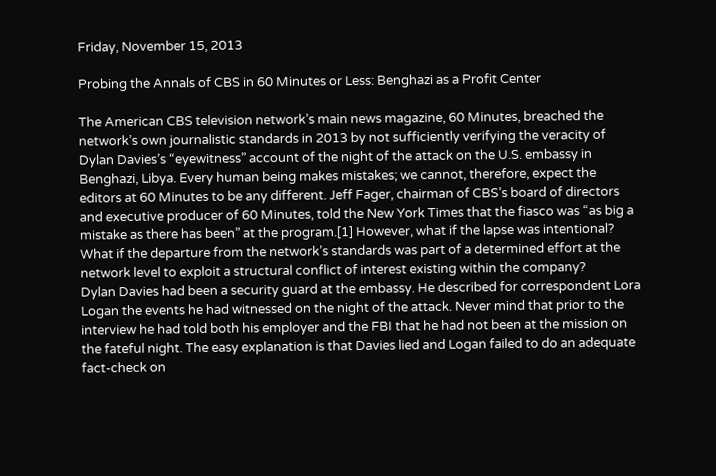Friday, November 15, 2013

Probing the Annals of CBS in 60 Minutes or Less: Benghazi as a Profit Center

The American CBS television network’s main news magazine, 60 Minutes, breached the network’s own journalistic standards in 2013 by not sufficiently verifying the veracity of Dylan Davies’s “eyewitness” account of the night of the attack on the U.S. embassy in Benghazi, Libya. Every human being makes mistakes; we cannot, therefore, expect the editors at 60 Minutes to be any different. Jeff Fager, chairman of CBS’s board of directors and executive producer of 60 Minutes, told the New York Times that the fiasco was “as big a mistake as there has been” at the program.[1] However, what if the lapse was intentional? What if the departure from the network’s standards was part of a determined effort at the network level to exploit a structural conflict of interest existing within the company?
Dylan Davies had been a security guard at the embassy. He described for correspondent Lora Logan the events he had witnessed on the night of the attack. Never mind that prior to the interview he had told both his employer and the FBI that he had not been at the mission on the fateful night. The easy explanation is that Davies lied and Logan failed to do an adequate fact-check on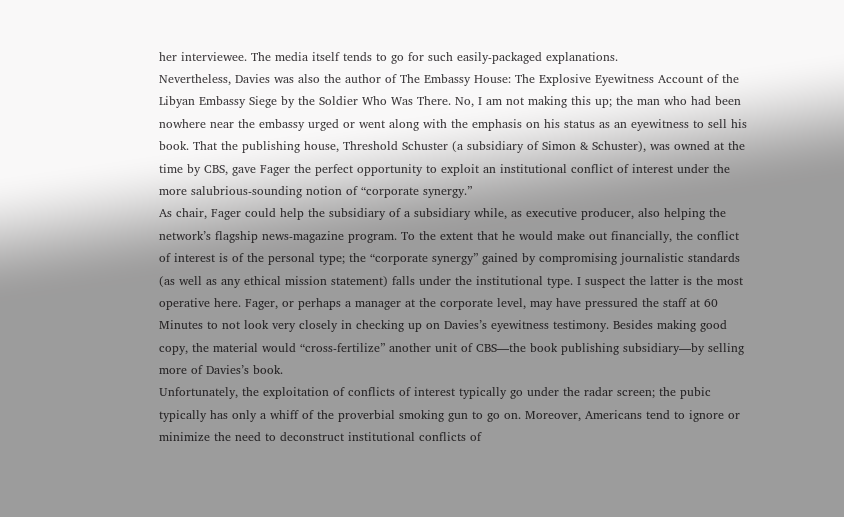her interviewee. The media itself tends to go for such easily-packaged explanations.
Nevertheless, Davies was also the author of The Embassy House: The Explosive Eyewitness Account of the Libyan Embassy Siege by the Soldier Who Was There. No, I am not making this up; the man who had been nowhere near the embassy urged or went along with the emphasis on his status as an eyewitness to sell his book. That the publishing house, Threshold Schuster (a subsidiary of Simon & Schuster), was owned at the time by CBS, gave Fager the perfect opportunity to exploit an institutional conflict of interest under the more salubrious-sounding notion of “corporate synergy.”
As chair, Fager could help the subsidiary of a subsidiary while, as executive producer, also helping the network’s flagship news-magazine program. To the extent that he would make out financially, the conflict of interest is of the personal type; the “corporate synergy” gained by compromising journalistic standards (as well as any ethical mission statement) falls under the institutional type. I suspect the latter is the most operative here. Fager, or perhaps a manager at the corporate level, may have pressured the staff at 60 Minutes to not look very closely in checking up on Davies’s eyewitness testimony. Besides making good copy, the material would “cross-fertilize” another unit of CBS—the book publishing subsidiary—by selling more of Davies’s book.
Unfortunately, the exploitation of conflicts of interest typically go under the radar screen; the pubic typically has only a whiff of the proverbial smoking gun to go on. Moreover, Americans tend to ignore or minimize the need to deconstruct institutional conflicts of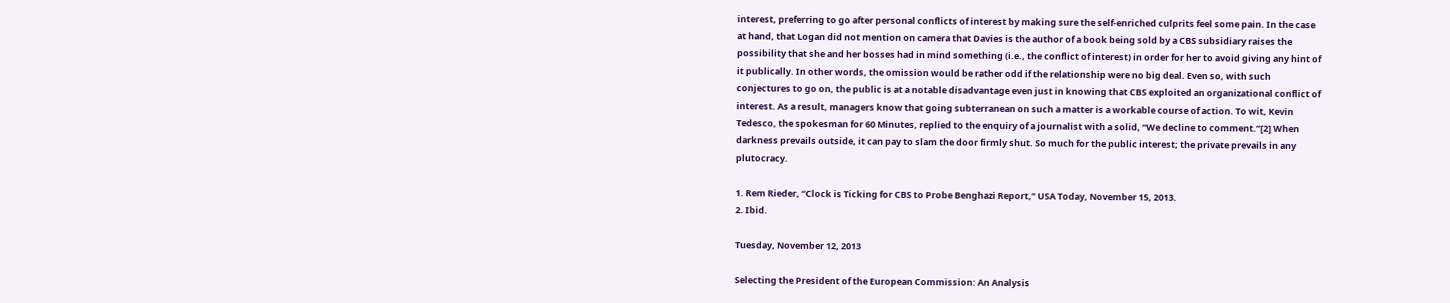interest, preferring to go after personal conflicts of interest by making sure the self-enriched culprits feel some pain. In the case at hand, that Logan did not mention on camera that Davies is the author of a book being sold by a CBS subsidiary raises the possibility that she and her bosses had in mind something (i.e., the conflict of interest) in order for her to avoid giving any hint of it publically. In other words, the omission would be rather odd if the relationship were no big deal. Even so, with such conjectures to go on, the public is at a notable disadvantage even just in knowing that CBS exploited an organizational conflict of interest. As a result, managers know that going subterranean on such a matter is a workable course of action. To wit, Kevin Tedesco, the spokesman for 60 Minutes, replied to the enquiry of a journalist with a solid, “We decline to comment.”[2] When darkness prevails outside, it can pay to slam the door firmly shut. So much for the public interest; the private prevails in any plutocracy.

1. Rem Rieder, “Clock is Ticking for CBS to Probe Benghazi Report,” USA Today, November 15, 2013.
2. Ibid.

Tuesday, November 12, 2013

Selecting the President of the European Commission: An Analysis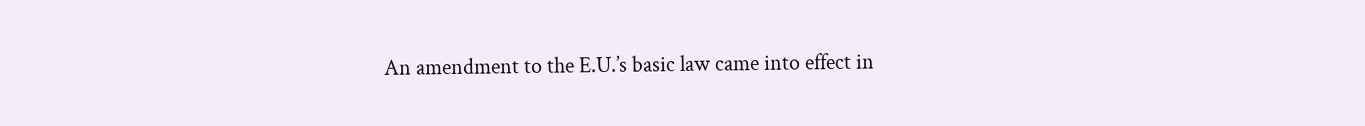An amendment to the E.U.’s basic law came into effect in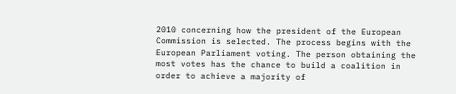2010 concerning how the president of the European Commission is selected. The process begins with the European Parliament voting. The person obtaining the most votes has the chance to build a coalition in order to achieve a majority of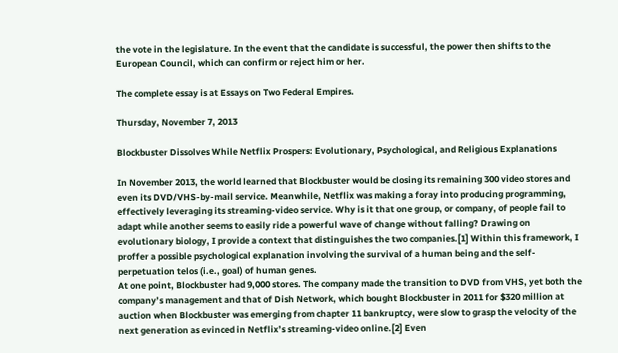the vote in the legislature. In the event that the candidate is successful, the power then shifts to the European Council, which can confirm or reject him or her.

The complete essay is at Essays on Two Federal Empires.

Thursday, November 7, 2013

Blockbuster Dissolves While Netflix Prospers: Evolutionary, Psychological, and Religious Explanations

In November 2013, the world learned that Blockbuster would be closing its remaining 300 video stores and even its DVD/VHS-by-mail service. Meanwhile, Netflix was making a foray into producing programming, effectively leveraging its streaming-video service. Why is it that one group, or company, of people fail to adapt while another seems to easily ride a powerful wave of change without falling? Drawing on evolutionary biology, I provide a context that distinguishes the two companies.[1] Within this framework, I proffer a possible psychological explanation involving the survival of a human being and the self-perpetuation telos (i.e., goal) of human genes.
At one point, Blockbuster had 9,000 stores. The company made the transition to DVD from VHS, yet both the company’s management and that of Dish Network, which bought Blockbuster in 2011 for $320 million at auction when Blockbuster was emerging from chapter 11 bankruptcy, were slow to grasp the velocity of the next generation as evinced in Netflix’s streaming-video online.[2] Even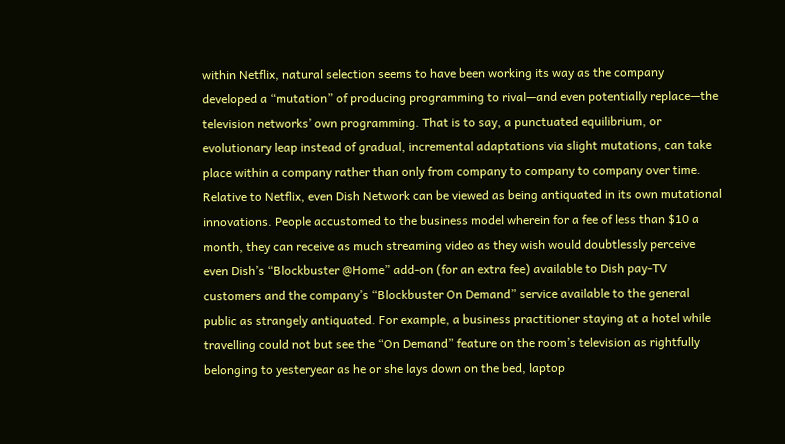within Netflix, natural selection seems to have been working its way as the company developed a “mutation” of producing programming to rival—and even potentially replace—the television networks’ own programming. That is to say, a punctuated equilibrium, or evolutionary leap instead of gradual, incremental adaptations via slight mutations, can take place within a company rather than only from company to company to company over time.
Relative to Netflix, even Dish Network can be viewed as being antiquated in its own mutational innovations. People accustomed to the business model wherein for a fee of less than $10 a month, they can receive as much streaming video as they wish would doubtlessly perceive even Dish’s “Blockbuster @Home” add-on (for an extra fee) available to Dish pay-TV customers and the company’s “Blockbuster On Demand” service available to the general public as strangely antiquated. For example, a business practitioner staying at a hotel while travelling could not but see the “On Demand” feature on the room’s television as rightfully belonging to yesteryear as he or she lays down on the bed, laptop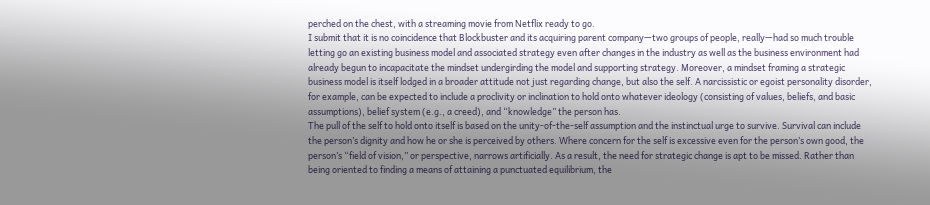perched on the chest, with a streaming movie from Netflix ready to go.
I submit that it is no coincidence that Blockbuster and its acquiring parent company—two groups of people, really—had so much trouble letting go an existing business model and associated strategy even after changes in the industry as well as the business environment had already begun to incapacitate the mindset undergirding the model and supporting strategy. Moreover, a mindset framing a strategic business model is itself lodged in a broader attitude not just regarding change, but also the self. A narcissistic or egoist personality disorder, for example, can be expected to include a proclivity or inclination to hold onto whatever ideology (consisting of values, beliefs, and basic assumptions), belief system (e.g., a creed), and “knowledge” the person has.
The pull of the self to hold onto itself is based on the unity-of-the-self assumption and the instinctual urge to survive. Survival can include the person’s dignity and how he or she is perceived by others. Where concern for the self is excessive even for the person’s own good, the person’s “field of vision,” or perspective, narrows artificially. As a result, the need for strategic change is apt to be missed. Rather than being oriented to finding a means of attaining a punctuated equilibrium, the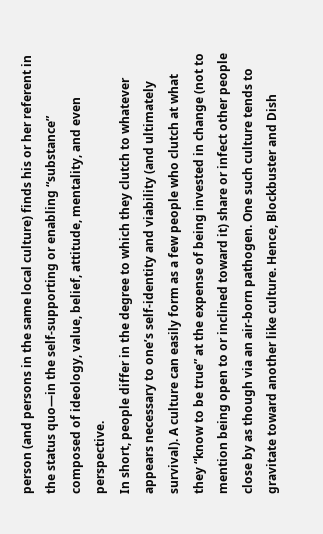person (and persons in the same local culture) finds his or her referent in the status quo—in the self-supporting or enabling “substance” composed of ideology, value, belief, attitude, mentality, and even perspective.
In short, people differ in the degree to which they clutch to whatever appears necessary to one’s self-identity and viability (and ultimately survival). A culture can easily form as a few people who clutch at what they “know to be true” at the expense of being invested in change (not to mention being open to or inclined toward it) share or infect other people close by as though via an air-born pathogen. One such culture tends to gravitate toward another like culture. Hence, Blockbuster and Dish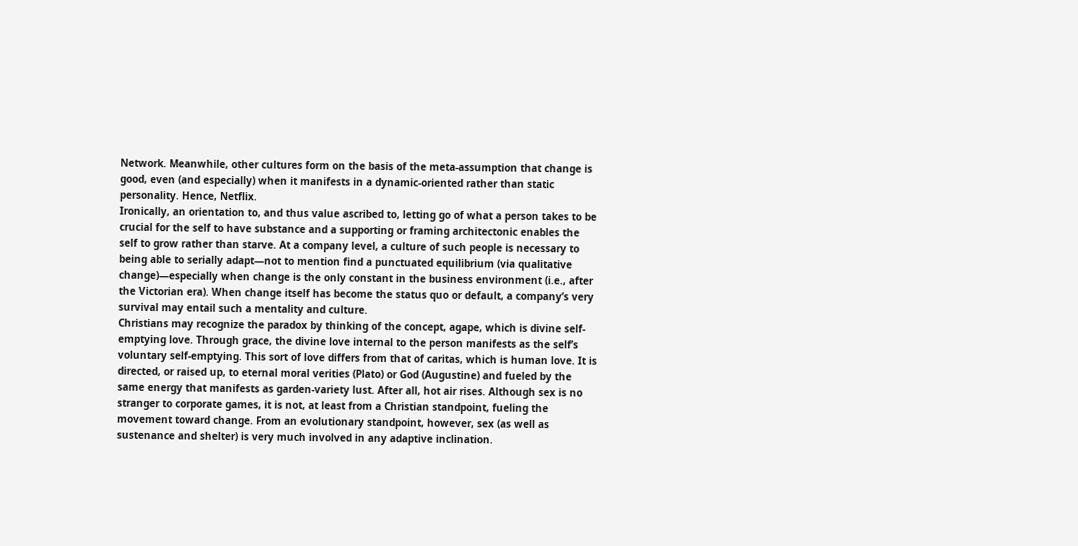Network. Meanwhile, other cultures form on the basis of the meta-assumption that change is good, even (and especially) when it manifests in a dynamic-oriented rather than static personality. Hence, Netflix.
Ironically, an orientation to, and thus value ascribed to, letting go of what a person takes to be crucial for the self to have substance and a supporting or framing architectonic enables the self to grow rather than starve. At a company level, a culture of such people is necessary to being able to serially adapt—not to mention find a punctuated equilibrium (via qualitative change)—especially when change is the only constant in the business environment (i.e., after the Victorian era). When change itself has become the status quo or default, a company’s very survival may entail such a mentality and culture.
Christians may recognize the paradox by thinking of the concept, agape, which is divine self-emptying love. Through grace, the divine love internal to the person manifests as the self’s voluntary self-emptying. This sort of love differs from that of caritas, which is human love. It is directed, or raised up, to eternal moral verities (Plato) or God (Augustine) and fueled by the same energy that manifests as garden-variety lust. After all, hot air rises. Although sex is no stranger to corporate games, it is not, at least from a Christian standpoint, fueling the movement toward change. From an evolutionary standpoint, however, sex (as well as sustenance and shelter) is very much involved in any adaptive inclination.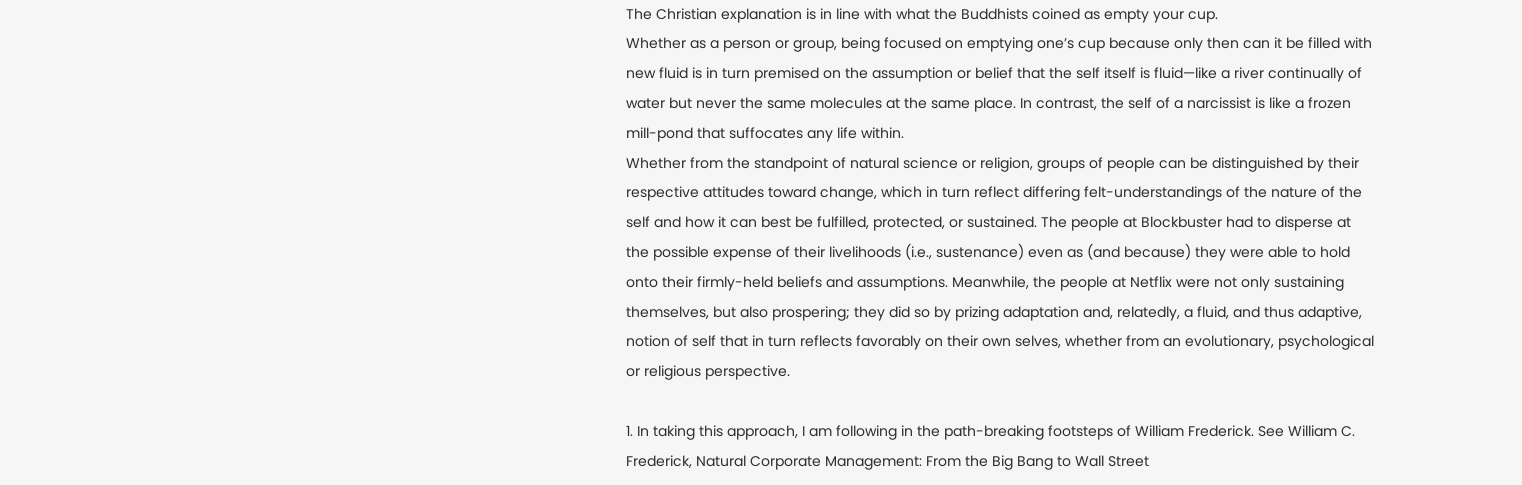The Christian explanation is in line with what the Buddhists coined as empty your cup.
Whether as a person or group, being focused on emptying one’s cup because only then can it be filled with new fluid is in turn premised on the assumption or belief that the self itself is fluid—like a river continually of water but never the same molecules at the same place. In contrast, the self of a narcissist is like a frozen mill-pond that suffocates any life within.
Whether from the standpoint of natural science or religion, groups of people can be distinguished by their respective attitudes toward change, which in turn reflect differing felt-understandings of the nature of the self and how it can best be fulfilled, protected, or sustained. The people at Blockbuster had to disperse at the possible expense of their livelihoods (i.e., sustenance) even as (and because) they were able to hold onto their firmly-held beliefs and assumptions. Meanwhile, the people at Netflix were not only sustaining themselves, but also prospering; they did so by prizing adaptation and, relatedly, a fluid, and thus adaptive, notion of self that in turn reflects favorably on their own selves, whether from an evolutionary, psychological or religious perspective.

1. In taking this approach, I am following in the path-breaking footsteps of William Frederick. See William C. Frederick, Natural Corporate Management: From the Big Bang to Wall Street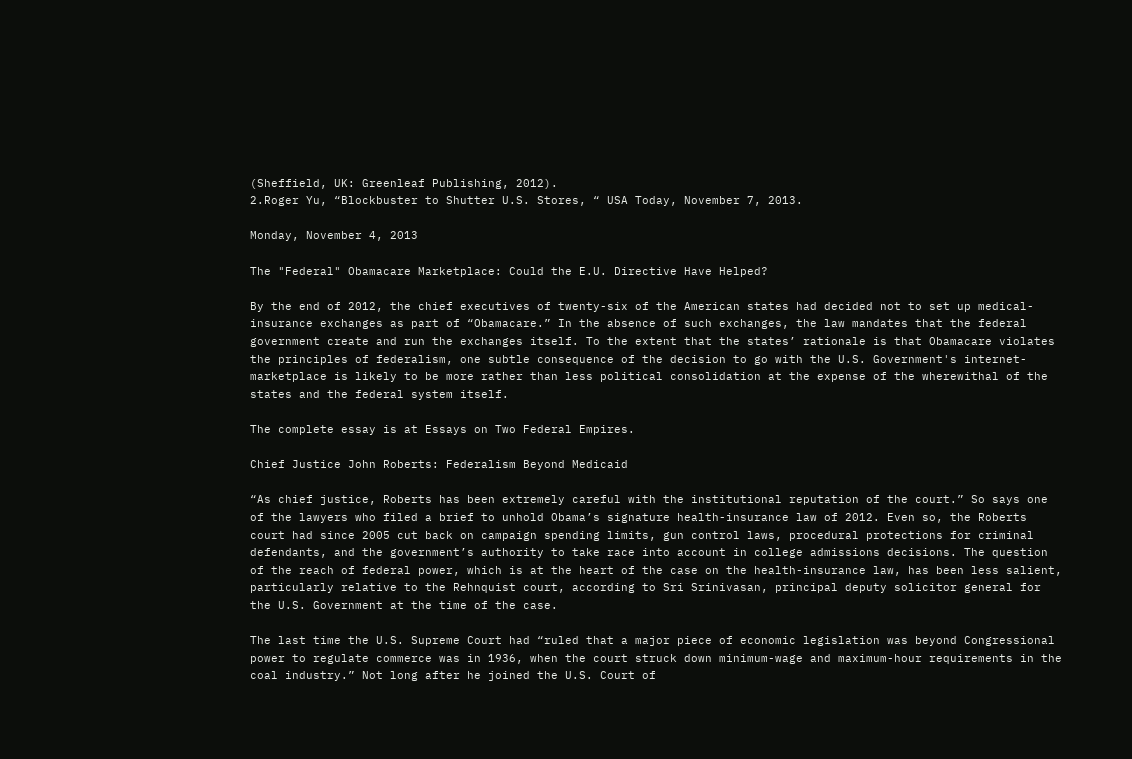(Sheffield, UK: Greenleaf Publishing, 2012).
2.Roger Yu, “Blockbuster to Shutter U.S. Stores, “ USA Today, November 7, 2013.

Monday, November 4, 2013

The "Federal" Obamacare Marketplace: Could the E.U. Directive Have Helped?

By the end of 2012, the chief executives of twenty-six of the American states had decided not to set up medical-insurance exchanges as part of “Obamacare.” In the absence of such exchanges, the law mandates that the federal government create and run the exchanges itself. To the extent that the states’ rationale is that Obamacare violates the principles of federalism, one subtle consequence of the decision to go with the U.S. Government's internet-marketplace is likely to be more rather than less political consolidation at the expense of the wherewithal of the states and the federal system itself.

The complete essay is at Essays on Two Federal Empires.

Chief Justice John Roberts: Federalism Beyond Medicaid

“As chief justice, Roberts has been extremely careful with the institutional reputation of the court.” So says one of the lawyers who filed a brief to unhold Obama’s signature health-insurance law of 2012. Even so, the Roberts court had since 2005 cut back on campaign spending limits, gun control laws, procedural protections for criminal defendants, and the government’s authority to take race into account in college admissions decisions. The question of the reach of federal power, which is at the heart of the case on the health-insurance law, has been less salient, particularly relative to the Rehnquist court, according to Sri Srinivasan, principal deputy solicitor general for the U.S. Government at the time of the case.

The last time the U.S. Supreme Court had “ruled that a major piece of economic legislation was beyond Congressional power to regulate commerce was in 1936, when the court struck down minimum-wage and maximum-hour requirements in the coal industry.” Not long after he joined the U.S. Court of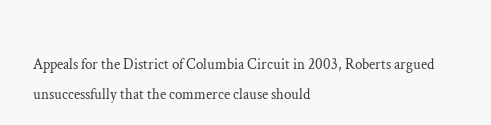Appeals for the District of Columbia Circuit in 2003, Roberts argued unsuccessfully that the commerce clause should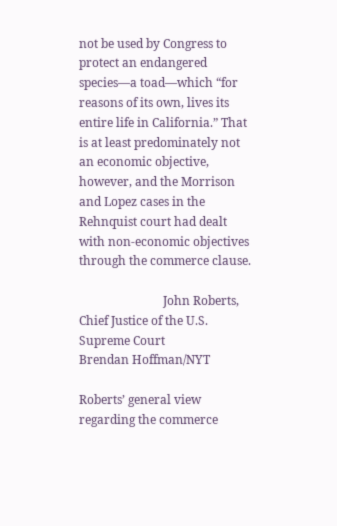not be used by Congress to protect an endangered species—a toad—which “for reasons of its own, lives its entire life in California.” That is at least predominately not an economic objective, however, and the Morrison and Lopez cases in the Rehnquist court had dealt with non-economic objectives through the commerce clause.

                            John Roberts, Chief Justice of the U.S. Supreme Court                       Brendan Hoffman/NYT

Roberts’ general view regarding the commerce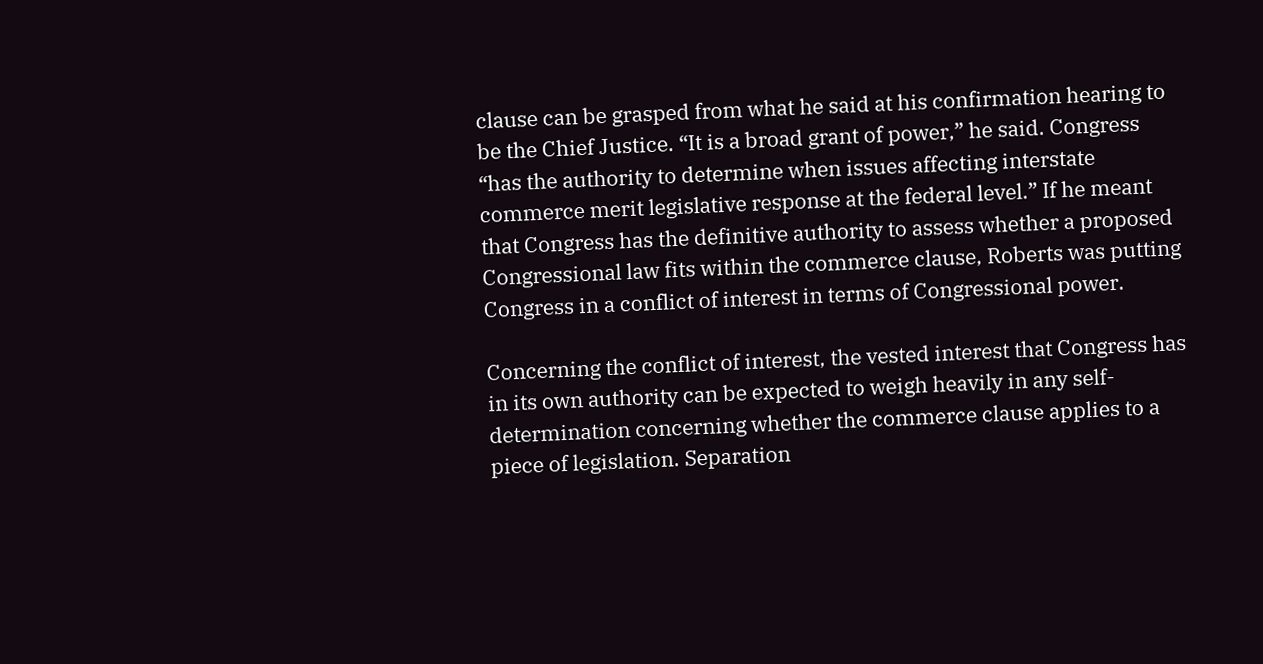clause can be grasped from what he said at his confirmation hearing to be the Chief Justice. “It is a broad grant of power,” he said. Congress “has the authority to determine when issues affecting interstate commerce merit legislative response at the federal level.” If he meant that Congress has the definitive authority to assess whether a proposed Congressional law fits within the commerce clause, Roberts was putting Congress in a conflict of interest in terms of Congressional power.

Concerning the conflict of interest, the vested interest that Congress has in its own authority can be expected to weigh heavily in any self-determination concerning whether the commerce clause applies to a piece of legislation. Separation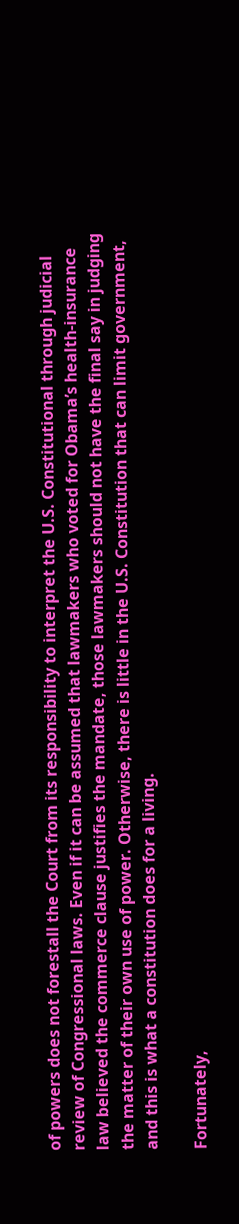of powers does not forestall the Court from its responsibility to interpret the U.S. Constitutional through judicial review of Congressional laws. Even if it can be assumed that lawmakers who voted for Obama’s health-insurance law believed the commerce clause justifies the mandate, those lawmakers should not have the final say in judging the matter of their own use of power. Otherwise, there is little in the U.S. Constitution that can limit government, and this is what a constitution does for a living.

Fortunately,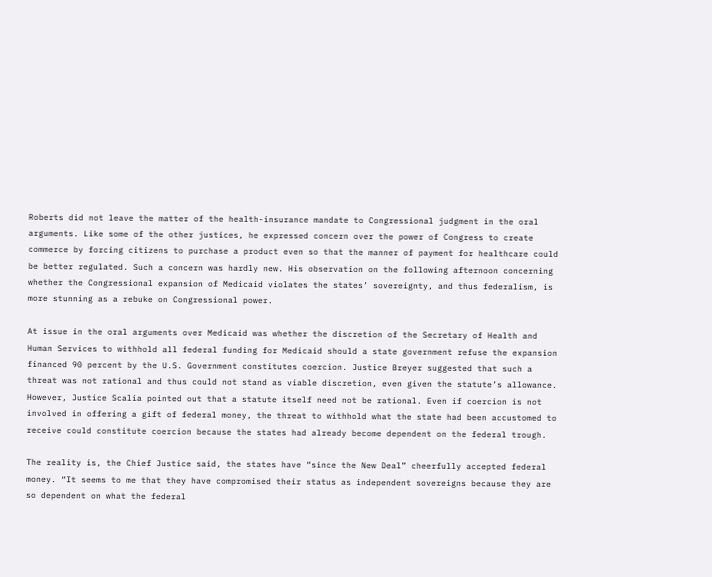Roberts did not leave the matter of the health-insurance mandate to Congressional judgment in the oral arguments. Like some of the other justices, he expressed concern over the power of Congress to create commerce by forcing citizens to purchase a product even so that the manner of payment for healthcare could be better regulated. Such a concern was hardly new. His observation on the following afternoon concerning whether the Congressional expansion of Medicaid violates the states’ sovereignty, and thus federalism, is more stunning as a rebuke on Congressional power.

At issue in the oral arguments over Medicaid was whether the discretion of the Secretary of Health and Human Services to withhold all federal funding for Medicaid should a state government refuse the expansion financed 90 percent by the U.S. Government constitutes coercion. Justice Breyer suggested that such a threat was not rational and thus could not stand as viable discretion, even given the statute’s allowance. However, Justice Scalia pointed out that a statute itself need not be rational. Even if coercion is not involved in offering a gift of federal money, the threat to withhold what the state had been accustomed to receive could constitute coercion because the states had already become dependent on the federal trough.

The reality is, the Chief Justice said, the states have “since the New Deal” cheerfully accepted federal money. “It seems to me that they have compromised their status as independent sovereigns because they are so dependent on what the federal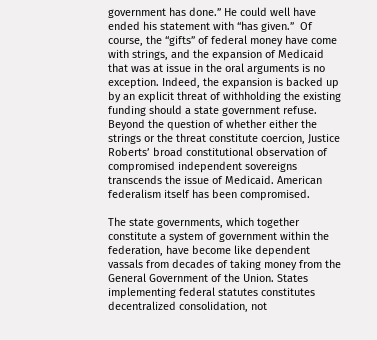government has done.” He could well have ended his statement with “has given.”  Of course, the “gifts” of federal money have come with strings, and the expansion of Medicaid that was at issue in the oral arguments is no exception. Indeed, the expansion is backed up by an explicit threat of withholding the existing funding should a state government refuse. Beyond the question of whether either the strings or the threat constitute coercion, Justice Roberts’ broad constitutional observation of compromised independent sovereigns transcends the issue of Medicaid. American federalism itself has been compromised.

The state governments, which together constitute a system of government within the federation, have become like dependent vassals from decades of taking money from the General Government of the Union. States implementing federal statutes constitutes decentralized consolidation, not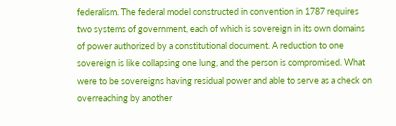federalism. The federal model constructed in convention in 1787 requires two systems of government, each of which is sovereign in its own domains of power authorized by a constitutional document. A reduction to one sovereign is like collapsing one lung, and the person is compromised. What were to be sovereigns having residual power and able to serve as a check on overreaching by another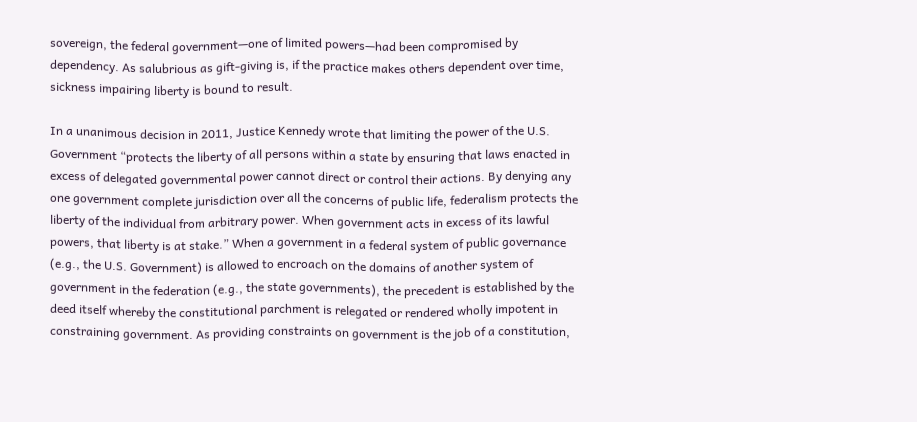sovereign, the federal government—one of limited powers—had been compromised by dependency. As salubrious as gift-giving is, if the practice makes others dependent over time, sickness impairing liberty is bound to result.

In a unanimous decision in 2011, Justice Kennedy wrote that limiting the power of the U.S. Government “protects the liberty of all persons within a state by ensuring that laws enacted in excess of delegated governmental power cannot direct or control their actions. By denying any one government complete jurisdiction over all the concerns of public life, federalism protects the liberty of the individual from arbitrary power. When government acts in excess of its lawful powers, that liberty is at stake.” When a government in a federal system of public governance (e.g., the U.S. Government) is allowed to encroach on the domains of another system of government in the federation (e.g., the state governments), the precedent is established by the deed itself whereby the constitutional parchment is relegated or rendered wholly impotent in constraining government. As providing constraints on government is the job of a constitution,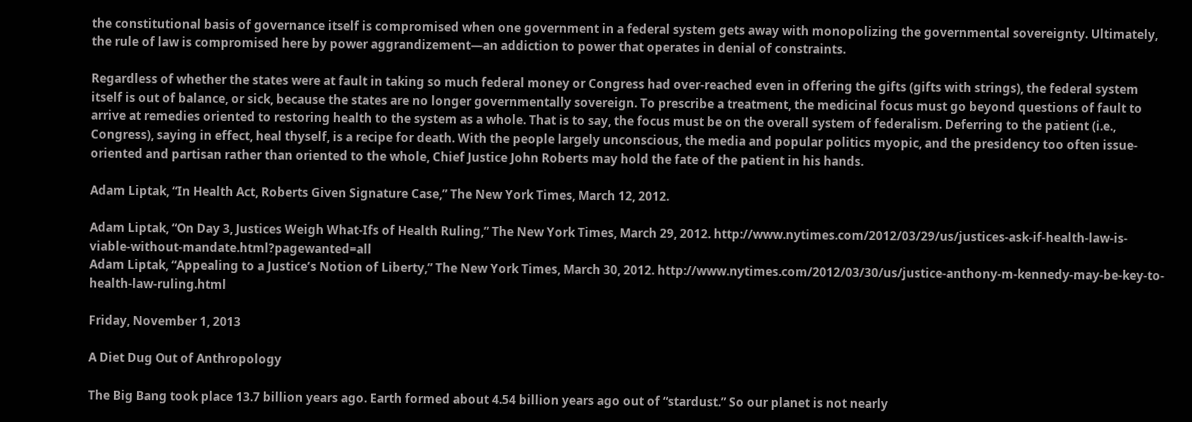the constitutional basis of governance itself is compromised when one government in a federal system gets away with monopolizing the governmental sovereignty. Ultimately, the rule of law is compromised here by power aggrandizement—an addiction to power that operates in denial of constraints.

Regardless of whether the states were at fault in taking so much federal money or Congress had over-reached even in offering the gifts (gifts with strings), the federal system itself is out of balance, or sick, because the states are no longer governmentally sovereign. To prescribe a treatment, the medicinal focus must go beyond questions of fault to arrive at remedies oriented to restoring health to the system as a whole. That is to say, the focus must be on the overall system of federalism. Deferring to the patient (i.e., Congress), saying in effect, heal thyself, is a recipe for death. With the people largely unconscious, the media and popular politics myopic, and the presidency too often issue-oriented and partisan rather than oriented to the whole, Chief Justice John Roberts may hold the fate of the patient in his hands.

Adam Liptak, “In Health Act, Roberts Given Signature Case,” The New York Times, March 12, 2012.

Adam Liptak, “On Day 3, Justices Weigh What-Ifs of Health Ruling,” The New York Times, March 29, 2012. http://www.nytimes.com/2012/03/29/us/justices-ask-if-health-law-is-viable-without-mandate.html?pagewanted=all
Adam Liptak, “Appealing to a Justice’s Notion of Liberty,” The New York Times, March 30, 2012. http://www.nytimes.com/2012/03/30/us/justice-anthony-m-kennedy-may-be-key-to-health-law-ruling.html

Friday, November 1, 2013

A Diet Dug Out of Anthropology

The Big Bang took place 13.7 billion years ago. Earth formed about 4.54 billion years ago out of “stardust.” So our planet is not nearly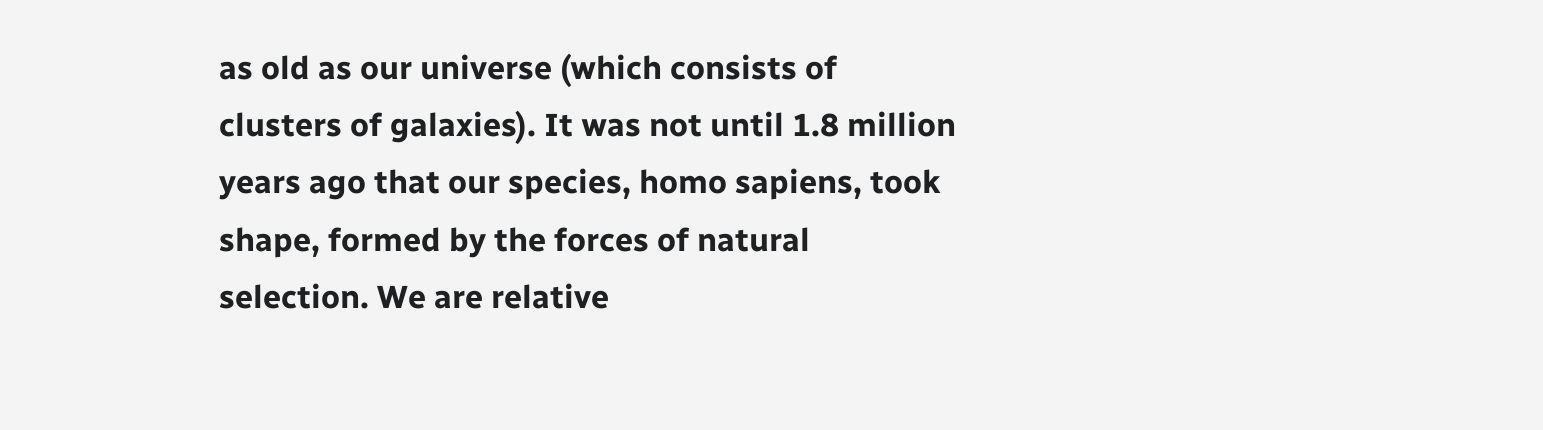as old as our universe (which consists of clusters of galaxies). It was not until 1.8 million years ago that our species, homo sapiens, took shape, formed by the forces of natural selection. We are relative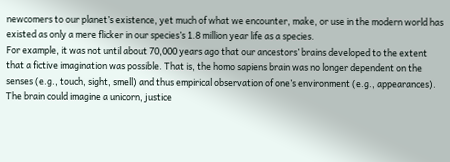newcomers to our planet’s existence, yet much of what we encounter, make, or use in the modern world has existed as only a mere flicker in our species’s 1.8 million year life as a species.
For example, it was not until about 70,000 years ago that our ancestors’ brains developed to the extent that a fictive imagination was possible. That is, the homo sapiens brain was no longer dependent on the senses (e.g., touch, sight, smell) and thus empirical observation of one’s environment (e.g., appearances). The brain could imagine a unicorn, justice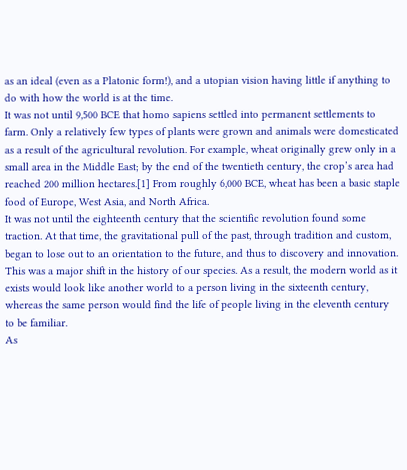as an ideal (even as a Platonic form!), and a utopian vision having little if anything to do with how the world is at the time.
It was not until 9,500 BCE that homo sapiens settled into permanent settlements to farm. Only a relatively few types of plants were grown and animals were domesticated as a result of the agricultural revolution. For example, wheat originally grew only in a small area in the Middle East; by the end of the twentieth century, the crop’s area had reached 200 million hectares.[1] From roughly 6,000 BCE, wheat has been a basic staple food of Europe, West Asia, and North Africa.
It was not until the eighteenth century that the scientific revolution found some traction. At that time, the gravitational pull of the past, through tradition and custom, began to lose out to an orientation to the future, and thus to discovery and innovation. This was a major shift in the history of our species. As a result, the modern world as it exists would look like another world to a person living in the sixteenth century, whereas the same person would find the life of people living in the eleventh century to be familiar.
As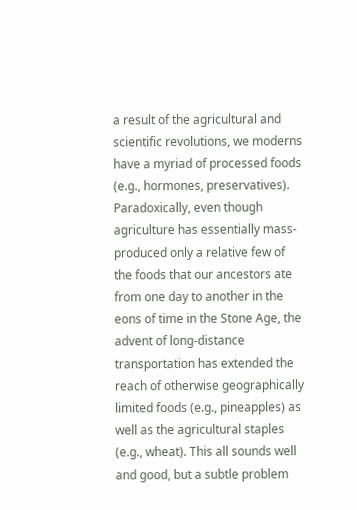a result of the agricultural and scientific revolutions, we moderns have a myriad of processed foods (e.g., hormones, preservatives). Paradoxically, even though agriculture has essentially mass-produced only a relative few of the foods that our ancestors ate from one day to another in the eons of time in the Stone Age, the advent of long-distance transportation has extended the reach of otherwise geographically limited foods (e.g., pineapples) as well as the agricultural staples (e.g., wheat). This all sounds well and good, but a subtle problem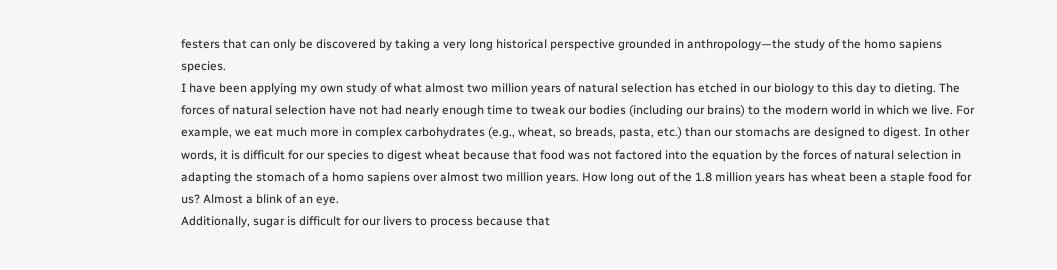festers that can only be discovered by taking a very long historical perspective grounded in anthropology—the study of the homo sapiens species.
I have been applying my own study of what almost two million years of natural selection has etched in our biology to this day to dieting. The forces of natural selection have not had nearly enough time to tweak our bodies (including our brains) to the modern world in which we live. For example, we eat much more in complex carbohydrates (e.g., wheat, so breads, pasta, etc.) than our stomachs are designed to digest. In other words, it is difficult for our species to digest wheat because that food was not factored into the equation by the forces of natural selection in adapting the stomach of a homo sapiens over almost two million years. How long out of the 1.8 million years has wheat been a staple food for us? Almost a blink of an eye.
Additionally, sugar is difficult for our livers to process because that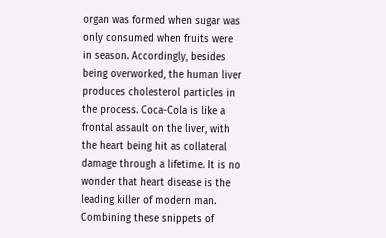organ was formed when sugar was only consumed when fruits were in season. Accordingly, besides being overworked, the human liver produces cholesterol particles in the process. Coca-Cola is like a frontal assault on the liver, with the heart being hit as collateral damage through a lifetime. It is no wonder that heart disease is the leading killer of modern man.
Combining these snippets of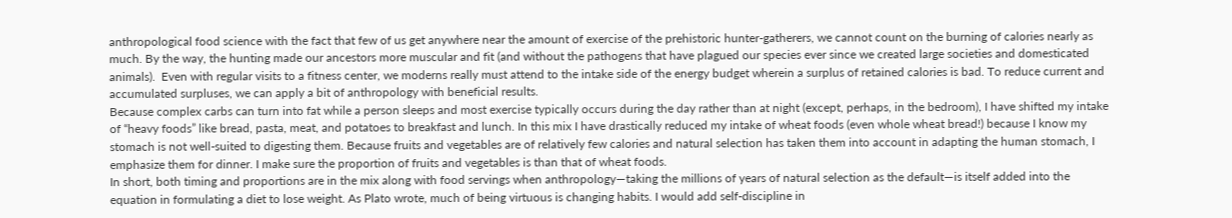anthropological food science with the fact that few of us get anywhere near the amount of exercise of the prehistoric hunter-gatherers, we cannot count on the burning of calories nearly as much. By the way, the hunting made our ancestors more muscular and fit (and without the pathogens that have plagued our species ever since we created large societies and domesticated animals).  Even with regular visits to a fitness center, we moderns really must attend to the intake side of the energy budget wherein a surplus of retained calories is bad. To reduce current and accumulated surpluses, we can apply a bit of anthropology with beneficial results.
Because complex carbs can turn into fat while a person sleeps and most exercise typically occurs during the day rather than at night (except, perhaps, in the bedroom), I have shifted my intake of “heavy foods” like bread, pasta, meat, and potatoes to breakfast and lunch. In this mix I have drastically reduced my intake of wheat foods (even whole wheat bread!) because I know my stomach is not well-suited to digesting them. Because fruits and vegetables are of relatively few calories and natural selection has taken them into account in adapting the human stomach, I emphasize them for dinner. I make sure the proportion of fruits and vegetables is than that of wheat foods.
In short, both timing and proportions are in the mix along with food servings when anthropology—taking the millions of years of natural selection as the default—is itself added into the equation in formulating a diet to lose weight. As Plato wrote, much of being virtuous is changing habits. I would add self-discipline in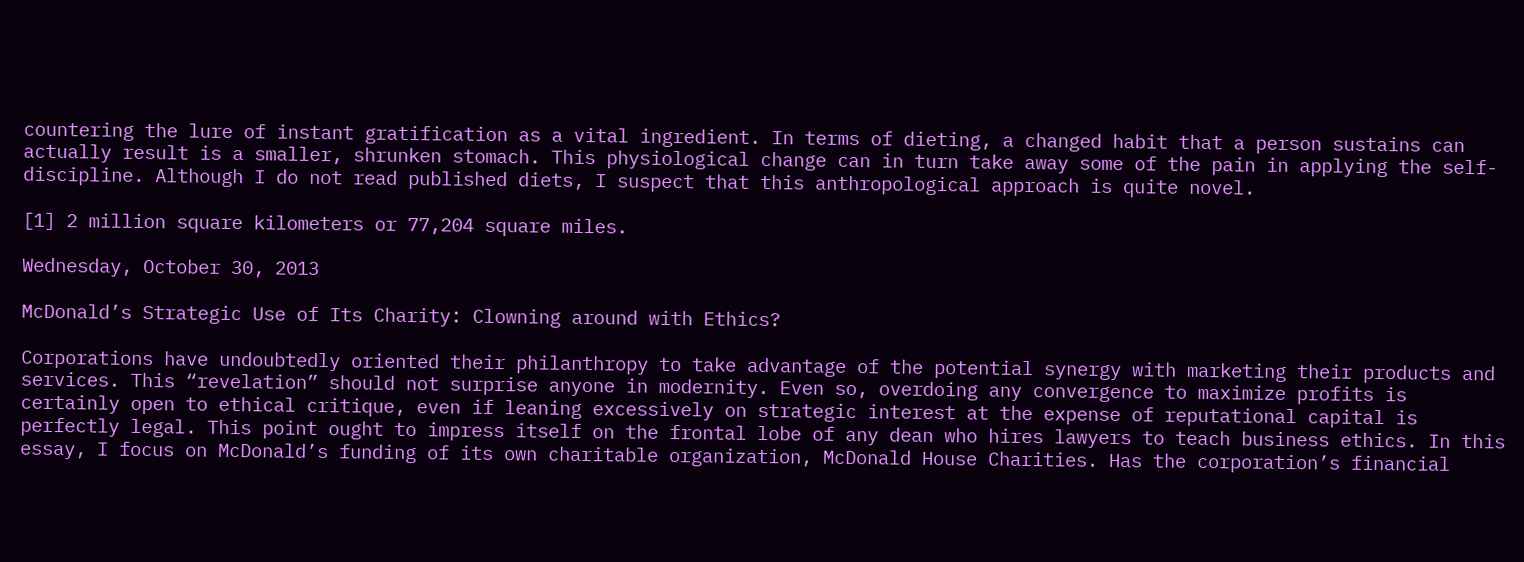countering the lure of instant gratification as a vital ingredient. In terms of dieting, a changed habit that a person sustains can actually result is a smaller, shrunken stomach. This physiological change can in turn take away some of the pain in applying the self-discipline. Although I do not read published diets, I suspect that this anthropological approach is quite novel.

[1] 2 million square kilometers or 77,204 square miles.

Wednesday, October 30, 2013

McDonald’s Strategic Use of Its Charity: Clowning around with Ethics?

Corporations have undoubtedly oriented their philanthropy to take advantage of the potential synergy with marketing their products and services. This “revelation” should not surprise anyone in modernity. Even so, overdoing any convergence to maximize profits is certainly open to ethical critique, even if leaning excessively on strategic interest at the expense of reputational capital is perfectly legal. This point ought to impress itself on the frontal lobe of any dean who hires lawyers to teach business ethics. In this essay, I focus on McDonald’s funding of its own charitable organization, McDonald House Charities. Has the corporation’s financial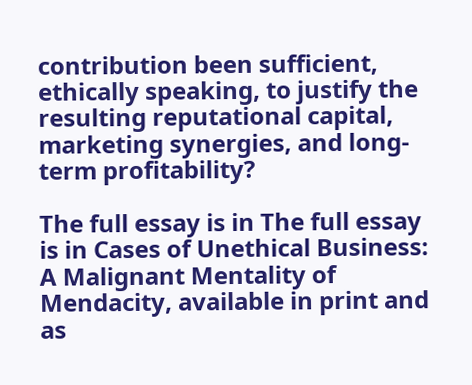contribution been sufficient, ethically speaking, to justify the resulting reputational capital, marketing synergies, and long-term profitability?

The full essay is in The full essay is in Cases of Unethical Business: A Malignant Mentality of Mendacity, available in print and as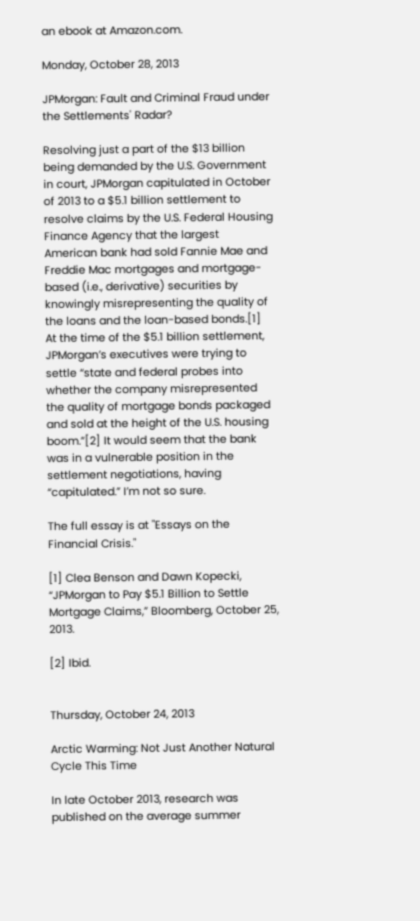an ebook at Amazon.com.

Monday, October 28, 2013

JPMorgan: Fault and Criminal Fraud under the Settlements' Radar?

Resolving just a part of the $13 billion being demanded by the U.S. Government in court, JPMorgan capitulated in October of 2013 to a $5.1 billion settlement to resolve claims by the U.S. Federal Housing Finance Agency that the largest American bank had sold Fannie Mae and Freddie Mac mortgages and mortgage-based (i.e., derivative) securities by knowingly misrepresenting the quality of the loans and the loan-based bonds.[1]  At the time of the $5.1 billion settlement, JPMorgan’s executives were trying to settle “state and federal probes into whether the company misrepresented the quality of mortgage bonds packaged and sold at the height of the U.S. housing boom.”[2] It would seem that the bank was in a vulnerable position in the settlement negotiations, having “capitulated.” I’m not so sure.

The full essay is at "Essays on the Financial Crisis."

[1] Clea Benson and Dawn Kopecki, “JPMorgan to Pay $5.1 Billion to Settle Mortgage Claims,” Bloomberg, October 25, 2013.

[2] Ibid.


Thursday, October 24, 2013

Arctic Warming: Not Just Another Natural Cycle This Time

In late October 2013, research was published on the average summer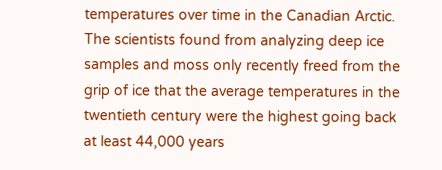temperatures over time in the Canadian Arctic. The scientists found from analyzing deep ice samples and moss only recently freed from the grip of ice that the average temperatures in the twentieth century were the highest going back at least 44,000 years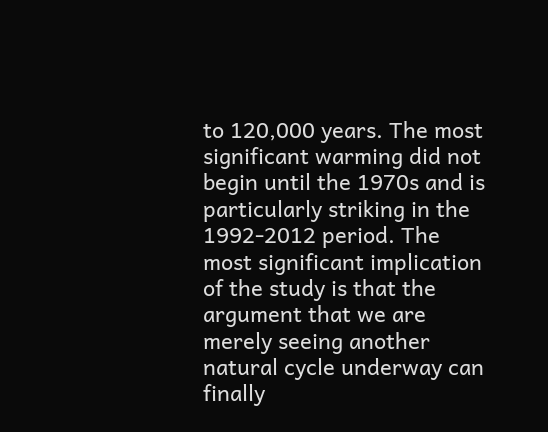to 120,000 years. The most significant warming did not begin until the 1970s and is particularly striking in the 1992-2012 period. The most significant implication of the study is that the argument that we are merely seeing another natural cycle underway can finally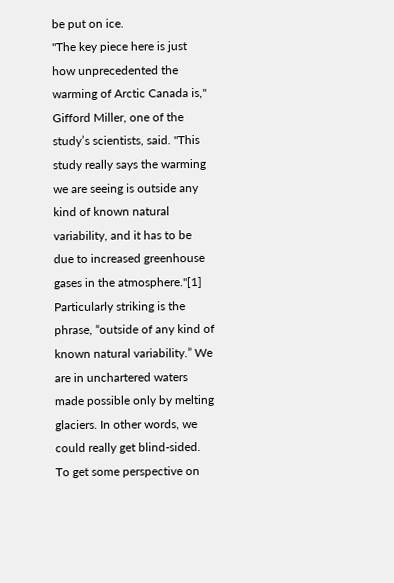be put on ice.
"The key piece here is just how unprecedented the warming of Arctic Canada is," Gifford Miller, one of the study’s scientists, said. "This study really says the warming we are seeing is outside any kind of known natural variability, and it has to be due to increased greenhouse gases in the atmosphere."[1] Particularly striking is the phrase, “outside of any kind of known natural variability.” We are in unchartered waters made possible only by melting glaciers. In other words, we could really get blind-sided.
To get some perspective on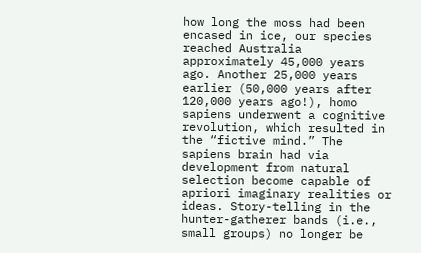how long the moss had been encased in ice, our species reached Australia approximately 45,000 years ago. Another 25,000 years earlier (50,000 years after 120,000 years ago!), homo sapiens underwent a cognitive revolution, which resulted in the “fictive mind.” The sapiens brain had via development from natural selection become capable of apriori imaginary realities or ideas. Story-telling in the hunter-gatherer bands (i.e., small groups) no longer be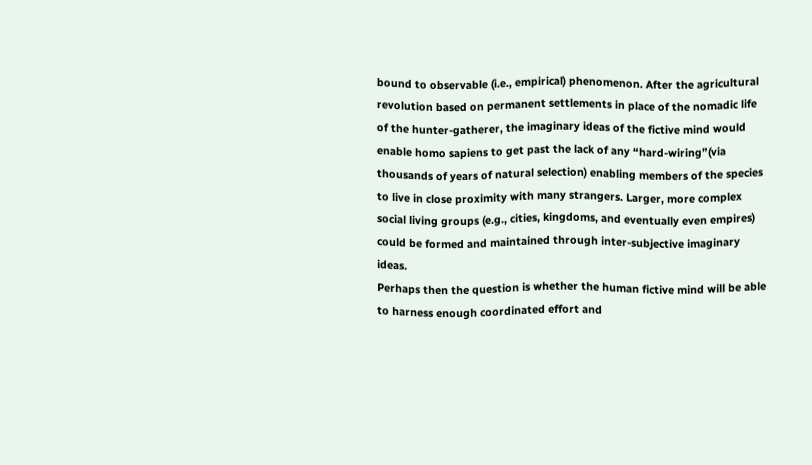bound to observable (i.e., empirical) phenomenon. After the agricultural revolution based on permanent settlements in place of the nomadic life of the hunter-gatherer, the imaginary ideas of the fictive mind would enable homo sapiens to get past the lack of any “hard-wiring”(via thousands of years of natural selection) enabling members of the species to live in close proximity with many strangers. Larger, more complex social living groups (e.g., cities, kingdoms, and eventually even empires) could be formed and maintained through inter-subjective imaginary ideas.
Perhaps then the question is whether the human fictive mind will be able to harness enough coordinated effort and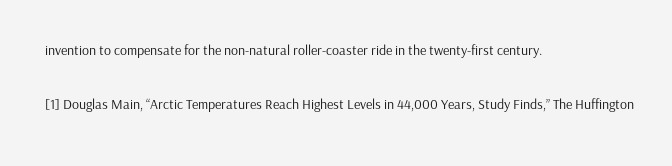invention to compensate for the non-natural roller-coaster ride in the twenty-first century.

[1] Douglas Main, “Arctic Temperatures Reach Highest Levels in 44,000 Years, Study Finds,” The Huffington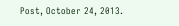Post, October 24, 2013.